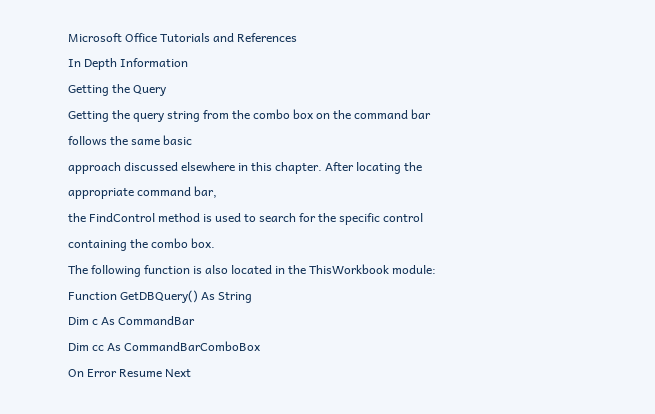Microsoft Office Tutorials and References
In Depth Information
Getting the Query
Getting the query string from the combo box on the command bar follows the same basic
approach discussed elsewhere in this chapter. After locating the appropriate command bar,
the FindControl method is used to search for the specific control containing the combo box.
The following function is also located in the ThisWorkbook module:
Function GetDBQuery() As String
Dim c As CommandBar
Dim cc As CommandBarComboBox
On Error Resume Next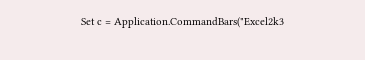Set c = Application.CommandBars("Excel2k3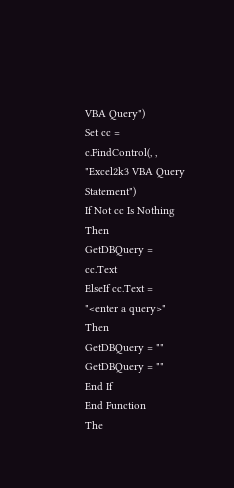VBA Query")
Set cc = c.FindControl(, , "Excel2k3 VBA Query Statement")
If Not cc Is Nothing Then
GetDBQuery = cc.Text
ElseIf cc.Text = "<enter a query>" Then
GetDBQuery = ""
GetDBQuery = ""
End If
End Function
The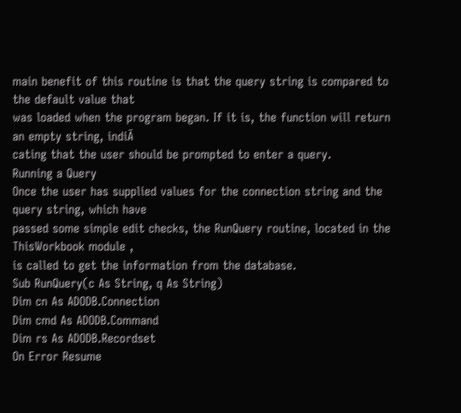main benefit of this routine is that the query string is compared to the default value that
was loaded when the program began. If it is, the function will return an empty string, indiĀ
cating that the user should be prompted to enter a query.
Running a Query
Once the user has supplied values for the connection string and the query string, which have
passed some simple edit checks, the RunQuery routine, located in the ThisWorkbook module ,
is called to get the information from the database.
Sub RunQuery(c As String, q As String)
Dim cn As ADODB.Connection
Dim cmd As ADODB.Command
Dim rs As ADODB.Recordset
On Error Resume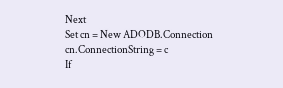Next
Set cn = New ADODB.Connection
cn.ConnectionString = c
If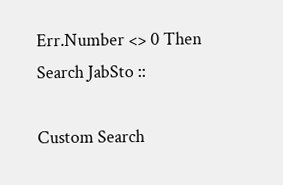Err.Number <> 0 Then
Search JabSto ::

Custom Search